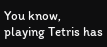You know, playing Tetris has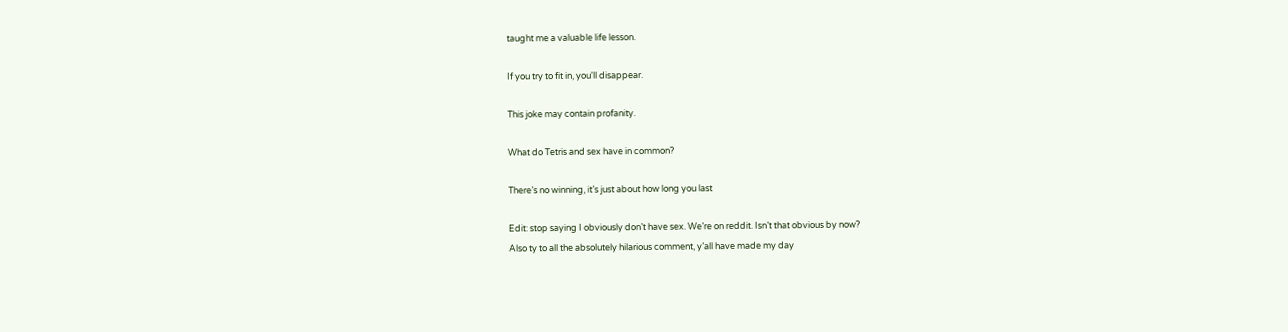taught me a valuable life lesson.

If you try to fit in, you'll disappear.

This joke may contain profanity.

What do Tetris and sex have in common?

There’s no winning, it’s just about how long you last

Edit: stop saying I obviously don’t have sex. We’re on reddit. Isn’t that obvious by now?
Also ty to all the absolutely hilarious comment, y’all have made my day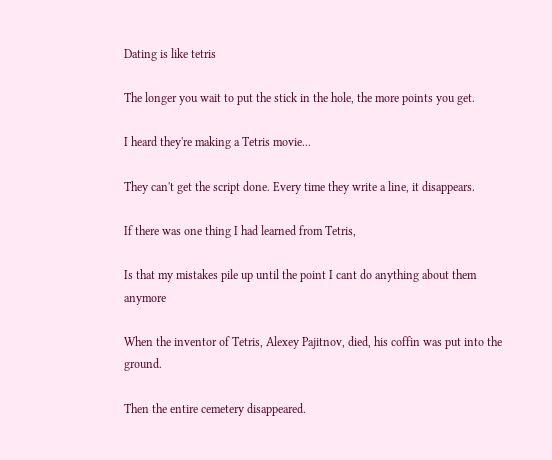Dating is like tetris

The longer you wait to put the stick in the hole, the more points you get.

I heard they're making a Tetris movie...

They can't get the script done. Every time they write a line, it disappears.

If there was one thing I had learned from Tetris,

Is that my mistakes pile up until the point I cant do anything about them anymore

When the inventor of Tetris, Alexey Pajitnov, died, his coffin was put into the ground.

Then the entire cemetery disappeared.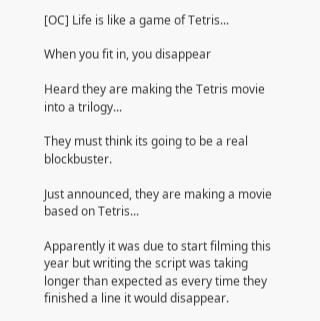[OC] Life is like a game of Tetris...

When you fit in, you disappear

Heard they are making the Tetris movie into a trilogy...

They must think its going to be a real blockbuster.

Just announced, they are making a movie based on Tetris...

Apparently it was due to start filming this year but writing the script was taking longer than expected as every time they finished a line it would disappear.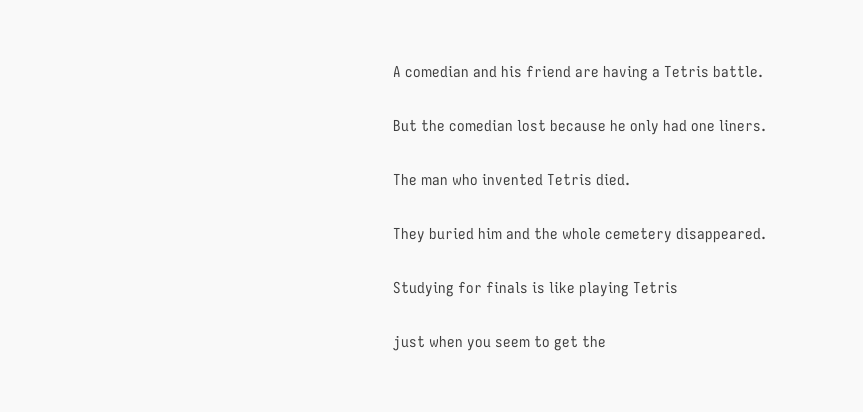A comedian and his friend are having a Tetris battle.

But the comedian lost because he only had one liners.

The man who invented Tetris died.

They buried him and the whole cemetery disappeared.

Studying for finals is like playing Tetris

just when you seem to get the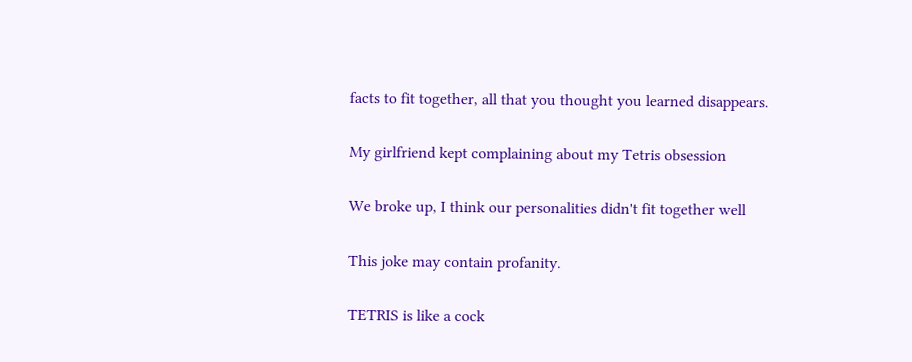facts to fit together, all that you thought you learned disappears.

My girlfriend kept complaining about my Tetris obsession

We broke up, I think our personalities didn't fit together well

This joke may contain profanity.

TETRIS is like a cock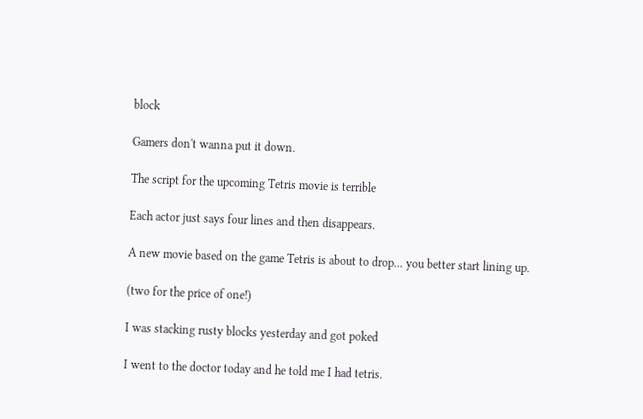block

Gamers don't wanna put it down.

The script for the upcoming Tetris movie is terrible

Each actor just says four lines and then disappears.

A new movie based on the game Tetris is about to drop... you better start lining up.

(two for the price of one!)

I was stacking rusty blocks yesterday and got poked

I went to the doctor today and he told me I had tetris.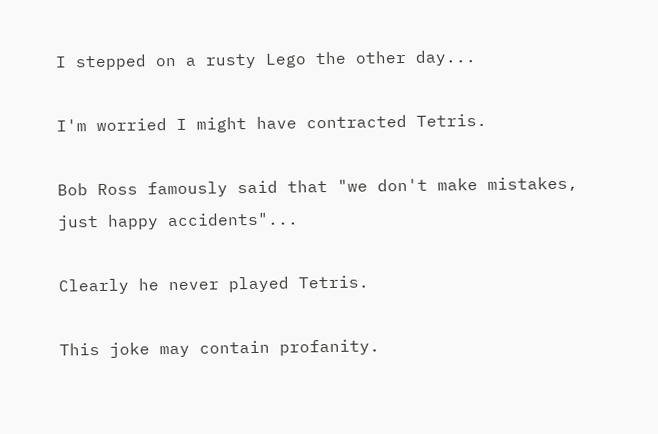I stepped on a rusty Lego the other day...

I'm worried I might have contracted Tetris.

Bob Ross famously said that "we don't make mistakes, just happy accidents"...

Clearly he never played Tetris.

This joke may contain profanity.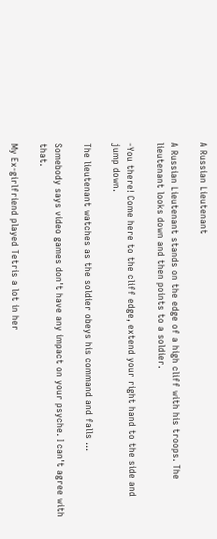A Russian Lieutenant

A Russian Lieutenant stands on the edge of a high cliff with his troops. The lieutenant looks down and then points to a soldier.

-You there! Come here to the cliff edge, extend your right hand to the side and jump down.

The lieutenant watches as the soldier obeys his command and falls ...

Somebody says video games don't have any impact on your psyche. I can't agree with that.

My Ex-girlfriend played Tetris a lot in her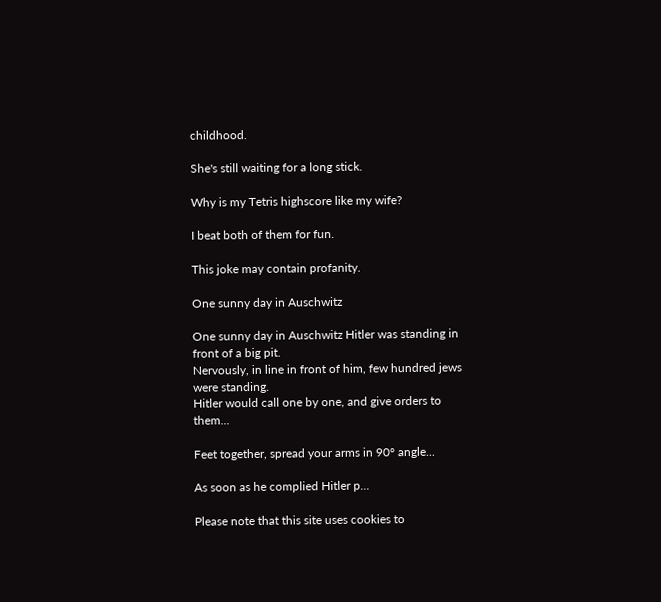childhood.

She's still waiting for a long stick.

Why is my Tetris highscore like my wife?

I beat both of them for fun.

This joke may contain profanity.

One sunny day in Auschwitz

One sunny day in Auschwitz Hitler was standing in front of a big pit.
Nervously, in line in front of him, few hundred jews were standing.
Hitler would call one by one, and give orders to them...

Feet together, spread your arms in 90° angle...

As soon as he complied Hitler p...

Please note that this site uses cookies to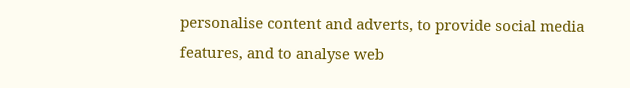personalise content and adverts, to provide social media features, and to analyse web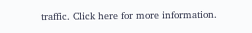traffic. Click here for more information.